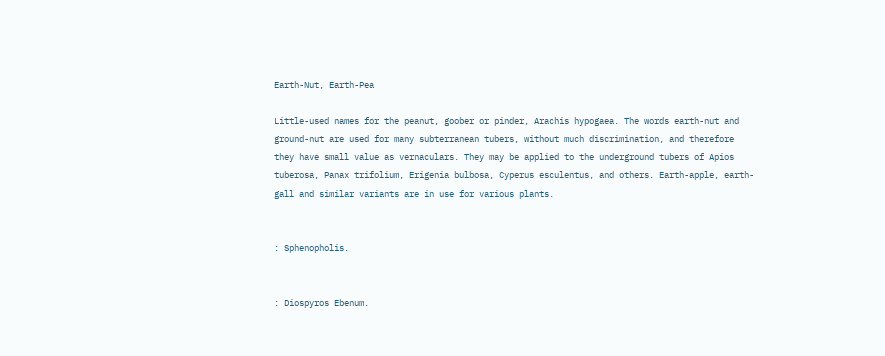Earth-Nut, Earth-Pea

Little-used names for the peanut, goober or pinder, Arachis hypogaea. The words earth-nut and ground-nut are used for many subterranean tubers, without much discrimination, and therefore they have small value as vernaculars. They may be applied to the underground tubers of Apios tuberosa, Panax trifolium, Erigenia bulbosa, Cyperus esculentus, and others. Earth-apple, earth-gall and similar variants are in use for various plants.


: Sphenopholis.


: Diospyros Ebenum.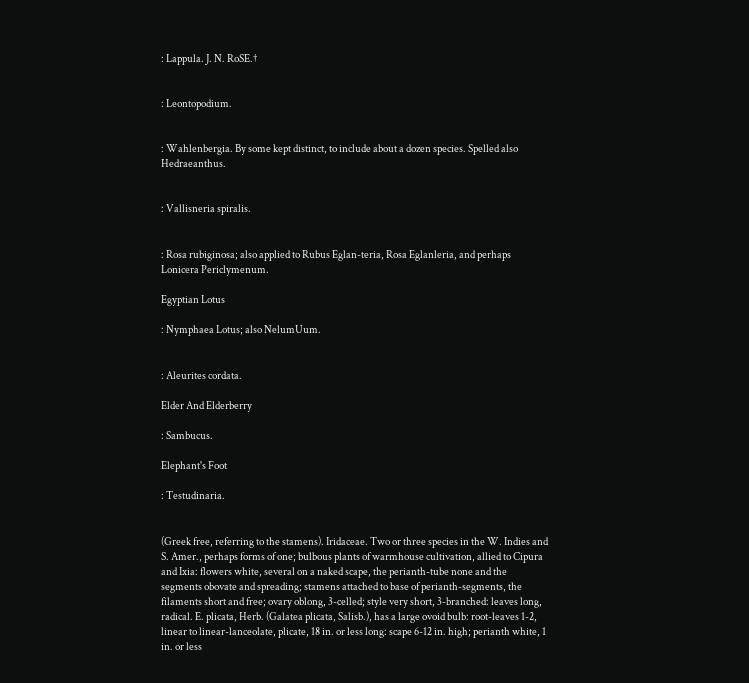: Lappula. J. N. RoSE.†


: Leontopodium.


: Wahlenbergia. By some kept distinct, to include about a dozen species. Spelled also Hedraeanthus.


: Vallisneria spiralis.


: Rosa rubiginosa; also applied to Rubus Eglan-teria, Rosa Eglanleria, and perhaps Lonicera Periclymenum.

Egyptian Lotus

: Nymphaea Lotus; also NelumUum.


: Aleurites cordata.

Elder And Elderberry

: Sambucus.

Elephant's Foot

: Testudinaria.


(Greek free, referring to the stamens). Iridaceae. Two or three species in the W. Indies and S. Amer., perhaps forms of one; bulbous plants of warmhouse cultivation, allied to Cipura and Ixia: flowers white, several on a naked scape, the perianth-tube none and the segments obovate and spreading; stamens attached to base of perianth-segments, the filaments short and free; ovary oblong, 3-celled; style very short, 3-branched: leaves long, radical. E. plicata, Herb. (Galatea plicata, Salisb.), has a large ovoid bulb: root-leaves 1-2, linear to linear-lanceolate, plicate, 18 in. or less long: scape 6-12 in. high; perianth white, 1 in. or less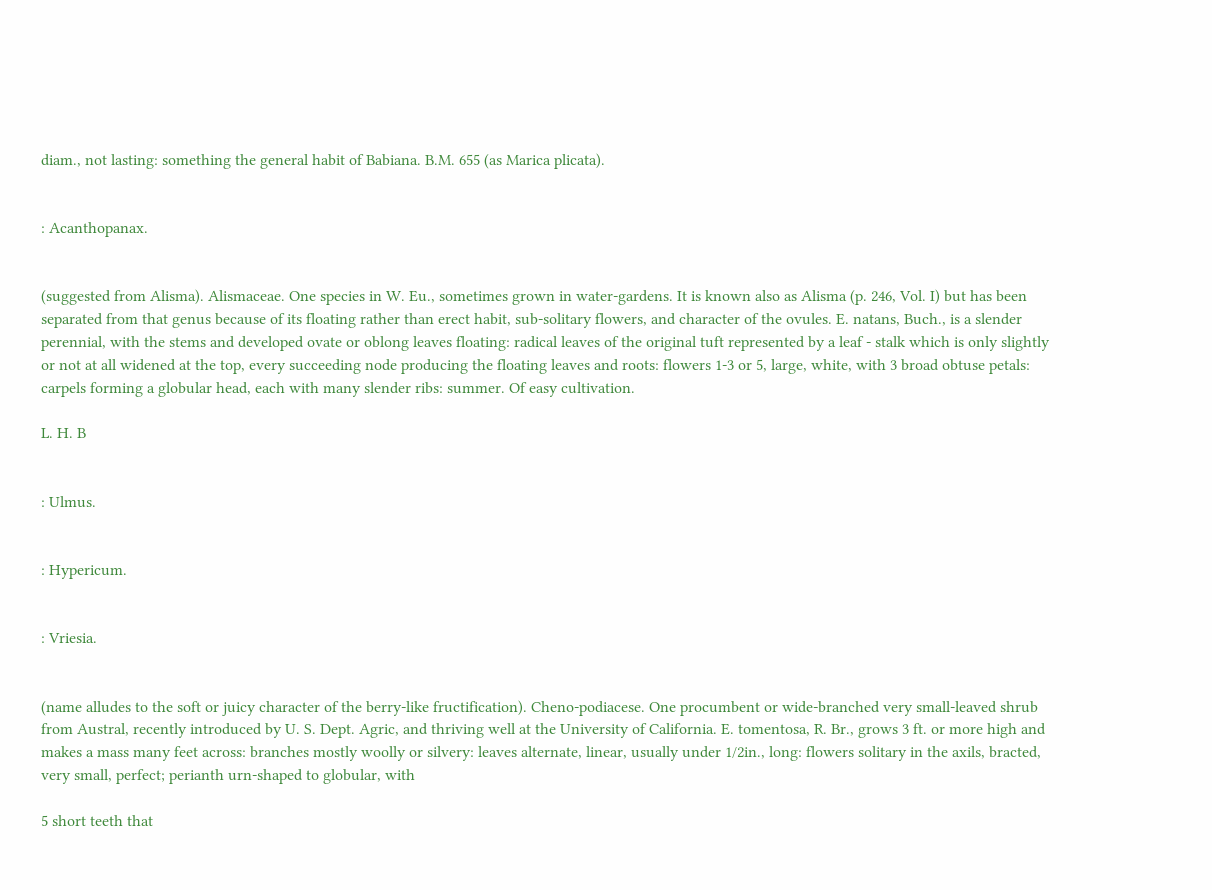diam., not lasting: something the general habit of Babiana. B.M. 655 (as Marica plicata).


: Acanthopanax.


(suggested from Alisma). Alismaceae. One species in W. Eu., sometimes grown in water-gardens. It is known also as Alisma (p. 246, Vol. I) but has been separated from that genus because of its floating rather than erect habit, sub-solitary flowers, and character of the ovules. E. natans, Buch., is a slender perennial, with the stems and developed ovate or oblong leaves floating: radical leaves of the original tuft represented by a leaf - stalk which is only slightly or not at all widened at the top, every succeeding node producing the floating leaves and roots: flowers 1-3 or 5, large, white, with 3 broad obtuse petals: carpels forming a globular head, each with many slender ribs: summer. Of easy cultivation.

L. H. B


: Ulmus.


: Hypericum.


: Vriesia.


(name alludes to the soft or juicy character of the berry-like fructification). Cheno-podiacese. One procumbent or wide-branched very small-leaved shrub from Austral, recently introduced by U. S. Dept. Agric, and thriving well at the University of California. E. tomentosa, R. Br., grows 3 ft. or more high and makes a mass many feet across: branches mostly woolly or silvery: leaves alternate, linear, usually under 1/2in., long: flowers solitary in the axils, bracted, very small, perfect; perianth urn-shaped to globular, with

5 short teeth that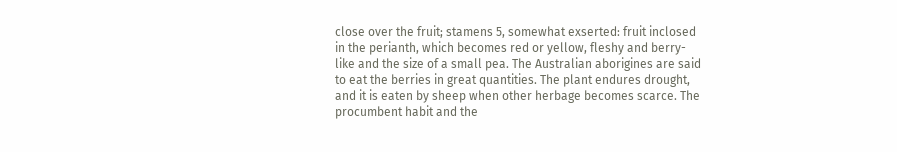close over the fruit; stamens 5, somewhat exserted: fruit inclosed in the perianth, which becomes red or yellow, fleshy and berry-like and the size of a small pea. The Australian aborigines are said to eat the berries in great quantities. The plant endures drought, and it is eaten by sheep when other herbage becomes scarce. The procumbent habit and the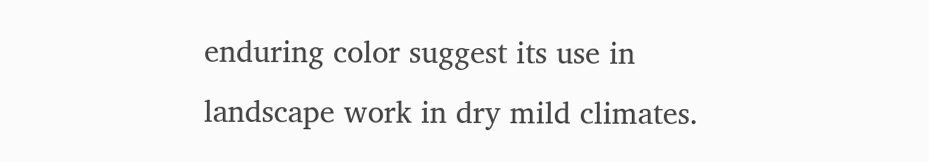enduring color suggest its use in landscape work in dry mild climates.